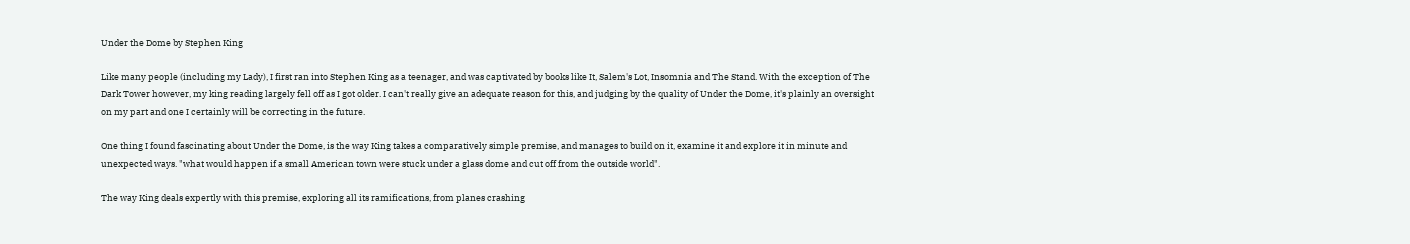Under the Dome by Stephen King

Like many people (including my Lady), I first ran into Stephen King as a teenager, and was captivated by books like It, Salem's Lot, Insomnia and The Stand. With the exception of The Dark Tower however, my king reading largely fell off as I got older. I can't really give an adequate reason for this, and judging by the quality of Under the Dome, it's plainly an oversight on my part and one I certainly will be correcting in the future.

One thing I found fascinating about Under the Dome, is the way King takes a comparatively simple premise, and manages to build on it, examine it and explore it in minute and unexpected ways. "what would happen if a small American town were stuck under a glass dome and cut off from the outside world".

The way King deals expertly with this premise, exploring all its ramifications, from planes crashing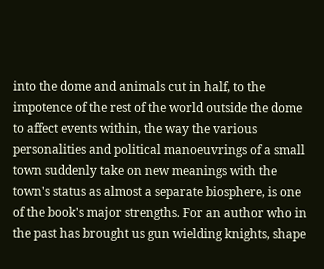into the dome and animals cut in half, to the impotence of the rest of the world outside the dome to affect events within, the way the various personalities and political manoeuvrings of a small town suddenly take on new meanings with the town's status as almost a separate biosphere, is one of the book's major strengths. For an author who in the past has brought us gun wielding knights, shape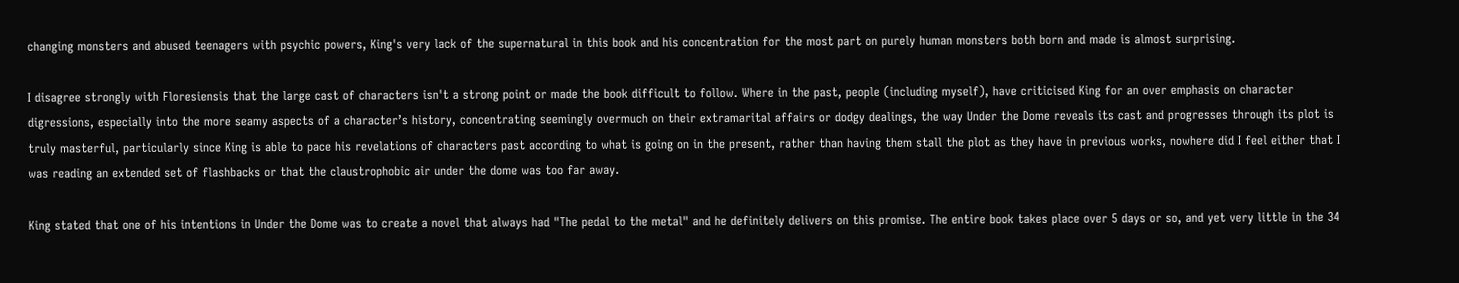changing monsters and abused teenagers with psychic powers, King's very lack of the supernatural in this book and his concentration for the most part on purely human monsters both born and made is almost surprising.

I disagree strongly with Floresiensis that the large cast of characters isn't a strong point or made the book difficult to follow. Where in the past, people (including myself), have criticised King for an over emphasis on character digressions, especially into the more seamy aspects of a character’s history, concentrating seemingly overmuch on their extramarital affairs or dodgy dealings, the way Under the Dome reveals its cast and progresses through its plot is truly masterful, particularly since King is able to pace his revelations of characters past according to what is going on in the present, rather than having them stall the plot as they have in previous works, nowhere did I feel either that I was reading an extended set of flashbacks or that the claustrophobic air under the dome was too far away.

King stated that one of his intentions in Under the Dome was to create a novel that always had "The pedal to the metal" and he definitely delivers on this promise. The entire book takes place over 5 days or so, and yet very little in the 34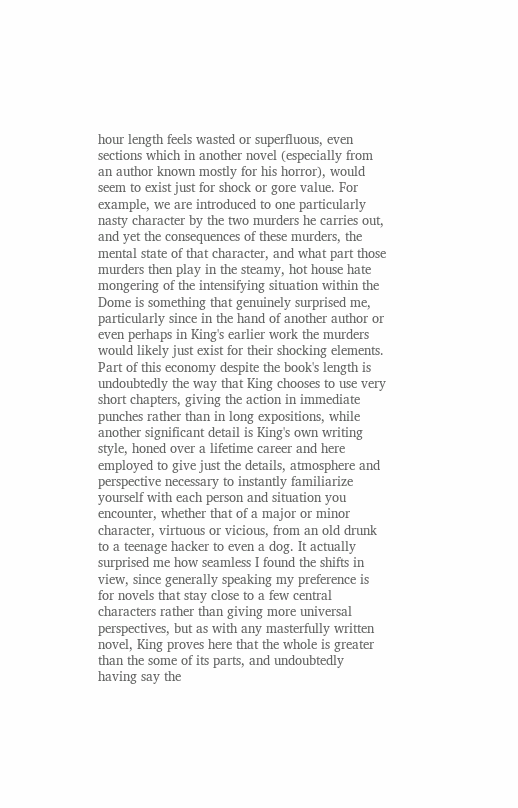hour length feels wasted or superfluous, even sections which in another novel (especially from an author known mostly for his horror), would seem to exist just for shock or gore value. For example, we are introduced to one particularly nasty character by the two murders he carries out, and yet the consequences of these murders, the mental state of that character, and what part those murders then play in the steamy, hot house hate mongering of the intensifying situation within the Dome is something that genuinely surprised me, particularly since in the hand of another author or even perhaps in King's earlier work the murders would likely just exist for their shocking elements. Part of this economy despite the book's length is undoubtedly the way that King chooses to use very short chapters, giving the action in immediate punches rather than in long expositions, while another significant detail is King's own writing style, honed over a lifetime career and here employed to give just the details, atmosphere and perspective necessary to instantly familiarize yourself with each person and situation you encounter, whether that of a major or minor character, virtuous or vicious, from an old drunk to a teenage hacker to even a dog. It actually surprised me how seamless I found the shifts in view, since generally speaking my preference is for novels that stay close to a few central characters rather than giving more universal perspectives, but as with any masterfully written novel, King proves here that the whole is greater than the some of its parts, and undoubtedly having say the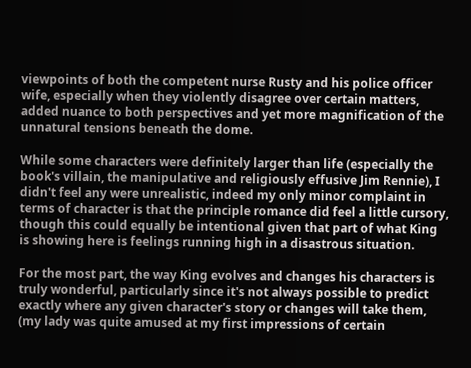viewpoints of both the competent nurse Rusty and his police officer wife, especially when they violently disagree over certain matters, added nuance to both perspectives and yet more magnification of the unnatural tensions beneath the dome.

While some characters were definitely larger than life (especially the book's villain, the manipulative and religiously effusive Jim Rennie), I didn't feel any were unrealistic, indeed my only minor complaint in terms of character is that the principle romance did feel a little cursory, though this could equally be intentional given that part of what King is showing here is feelings running high in a disastrous situation.

For the most part, the way King evolves and changes his characters is truly wonderful, particularly since it's not always possible to predict exactly where any given character's story or changes will take them, (my lady was quite amused at my first impressions of certain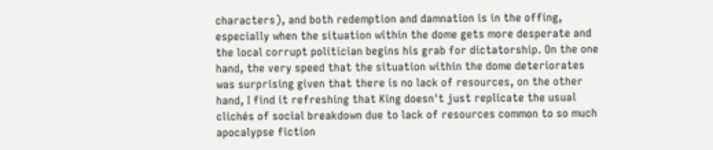characters), and both redemption and damnation is in the offing, especially when the situation within the dome gets more desperate and the local corrupt politician begins his grab for dictatorship. On the one hand, the very speed that the situation within the dome deteriorates was surprising given that there is no lack of resources, on the other hand, I find it refreshing that King doesn't just replicate the usual clichés of social breakdown due to lack of resources common to so much apocalypse fiction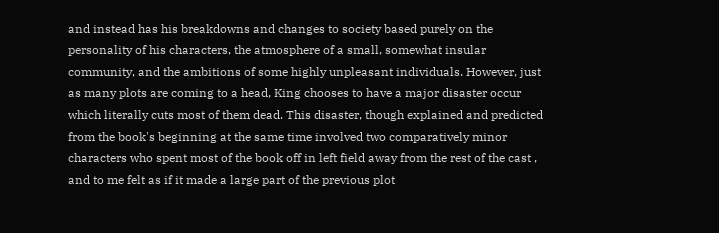and instead has his breakdowns and changes to society based purely on the personality of his characters, the atmosphere of a small, somewhat insular community, and the ambitions of some highly unpleasant individuals. However, just as many plots are coming to a head, King chooses to have a major disaster occur which literally cuts most of them dead. This disaster, though explained and predicted from the book's beginning at the same time involved two comparatively minor characters who spent most of the book off in left field away from the rest of the cast , and to me felt as if it made a large part of the previous plot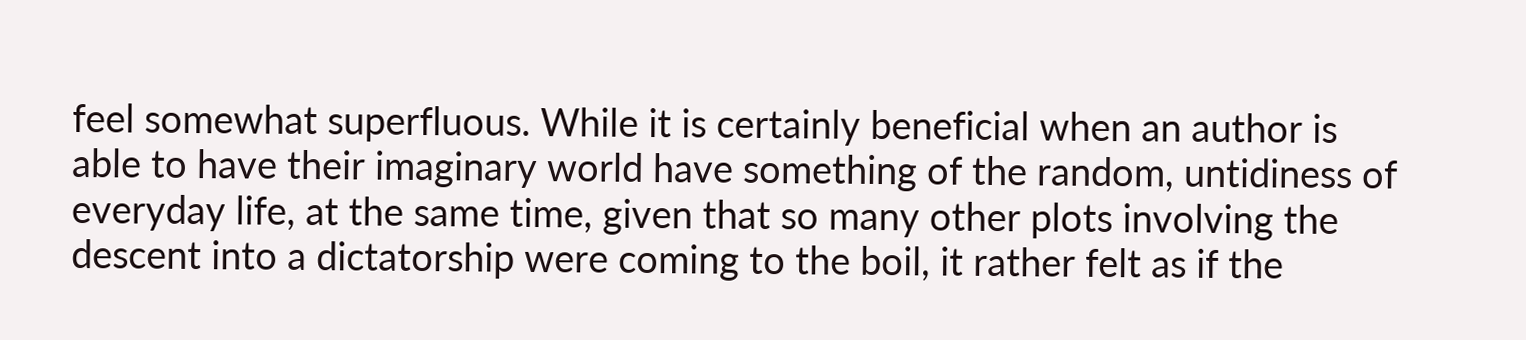feel somewhat superfluous. While it is certainly beneficial when an author is able to have their imaginary world have something of the random, untidiness of everyday life, at the same time, given that so many other plots involving the descent into a dictatorship were coming to the boil, it rather felt as if the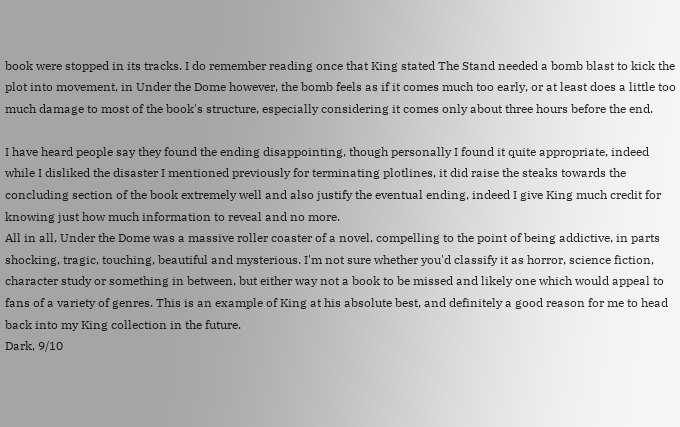book were stopped in its tracks. I do remember reading once that King stated The Stand needed a bomb blast to kick the plot into movement, in Under the Dome however, the bomb feels as if it comes much too early, or at least does a little too much damage to most of the book's structure, especially considering it comes only about three hours before the end.

I have heard people say they found the ending disappointing, though personally I found it quite appropriate, indeed while I disliked the disaster I mentioned previously for terminating plotlines, it did raise the steaks towards the concluding section of the book extremely well and also justify the eventual ending, indeed I give King much credit for knowing just how much information to reveal and no more.
All in all, Under the Dome was a massive roller coaster of a novel, compelling to the point of being addictive, in parts shocking, tragic, touching, beautiful and mysterious. I'm not sure whether you'd classify it as horror, science fiction, character study or something in between, but either way not a book to be missed and likely one which would appeal to fans of a variety of genres. This is an example of King at his absolute best, and definitely a good reason for me to head back into my King collection in the future.
Dark, 9/10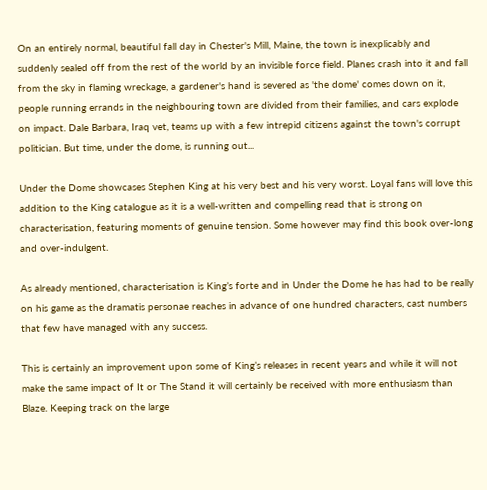On an entirely normal, beautiful fall day in Chester's Mill, Maine, the town is inexplicably and suddenly sealed off from the rest of the world by an invisible force field. Planes crash into it and fall from the sky in flaming wreckage, a gardener's hand is severed as 'the dome' comes down on it, people running errands in the neighbouring town are divided from their families, and cars explode on impact. Dale Barbara, Iraq vet, teams up with a few intrepid citizens against the town's corrupt politician. But time, under the dome, is running out...

Under the Dome showcases Stephen King at his very best and his very worst. Loyal fans will love this addition to the King catalogue as it is a well-written and compelling read that is strong on characterisation, featuring moments of genuine tension. Some however may find this book over-long and over-indulgent.

As already mentioned, characterisation is King’s forte and in Under the Dome he has had to be really on his game as the dramatis personae reaches in advance of one hundred characters, cast numbers that few have managed with any success.

This is certainly an improvement upon some of King’s releases in recent years and while it will not make the same impact of It or The Stand it will certainly be received with more enthusiasm than Blaze. Keeping track on the large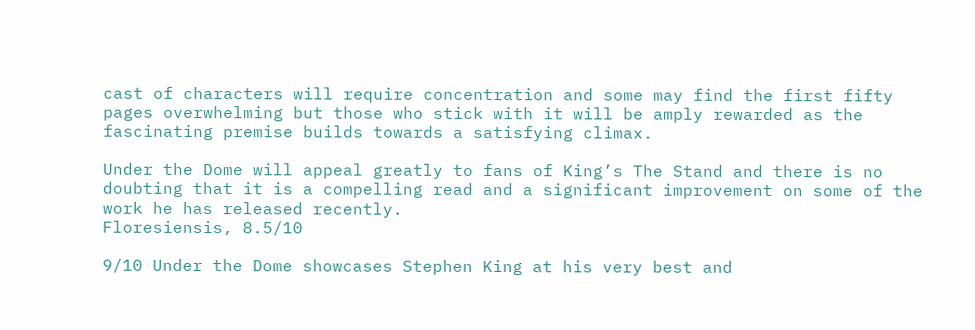cast of characters will require concentration and some may find the first fifty pages overwhelming but those who stick with it will be amply rewarded as the fascinating premise builds towards a satisfying climax.

Under the Dome will appeal greatly to fans of King’s The Stand and there is no doubting that it is a compelling read and a significant improvement on some of the work he has released recently.
Floresiensis, 8.5/10

9/10 Under the Dome showcases Stephen King at his very best and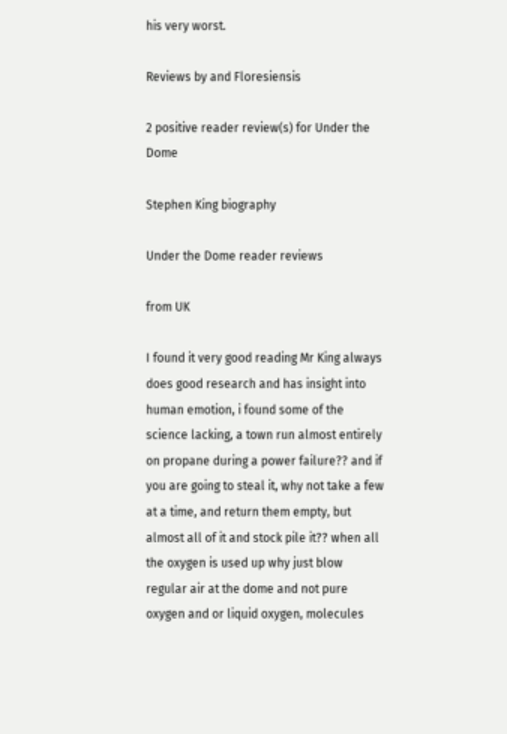his very worst.

Reviews by and Floresiensis

2 positive reader review(s) for Under the Dome

Stephen King biography

Under the Dome reader reviews

from UK

I found it very good reading Mr King always does good research and has insight into human emotion, i found some of the science lacking, a town run almost entirely on propane during a power failure?? and if you are going to steal it, why not take a few at a time, and return them empty, but almost all of it and stock pile it?? when all the oxygen is used up why just blow regular air at the dome and not pure oxygen and or liquid oxygen, molecules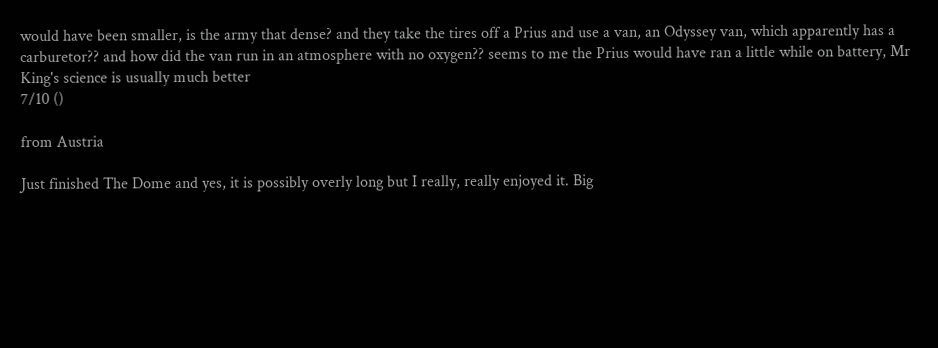would have been smaller, is the army that dense? and they take the tires off a Prius and use a van, an Odyssey van, which apparently has a carburetor?? and how did the van run in an atmosphere with no oxygen?? seems to me the Prius would have ran a little while on battery, Mr King's science is usually much better
7/10 ()

from Austria

Just finished The Dome and yes, it is possibly overly long but I really, really enjoyed it. Big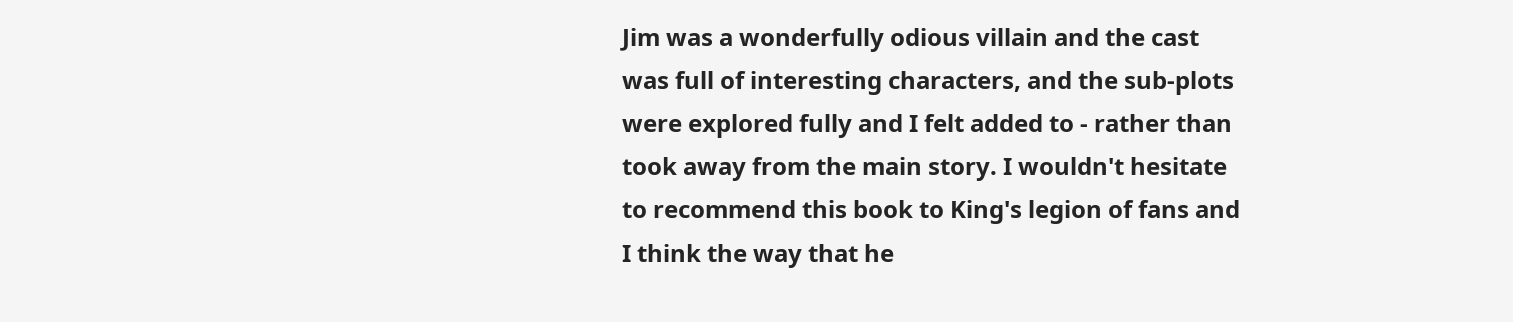Jim was a wonderfully odious villain and the cast was full of interesting characters, and the sub-plots were explored fully and I felt added to - rather than took away from the main story. I wouldn't hesitate to recommend this book to King's legion of fans and I think the way that he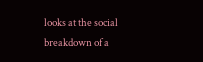looks at the social breakdown of a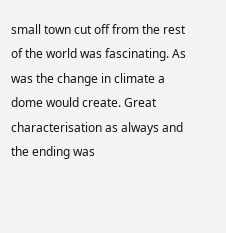small town cut off from the rest of the world was fascinating. As was the change in climate a dome would create. Great characterisation as always and the ending was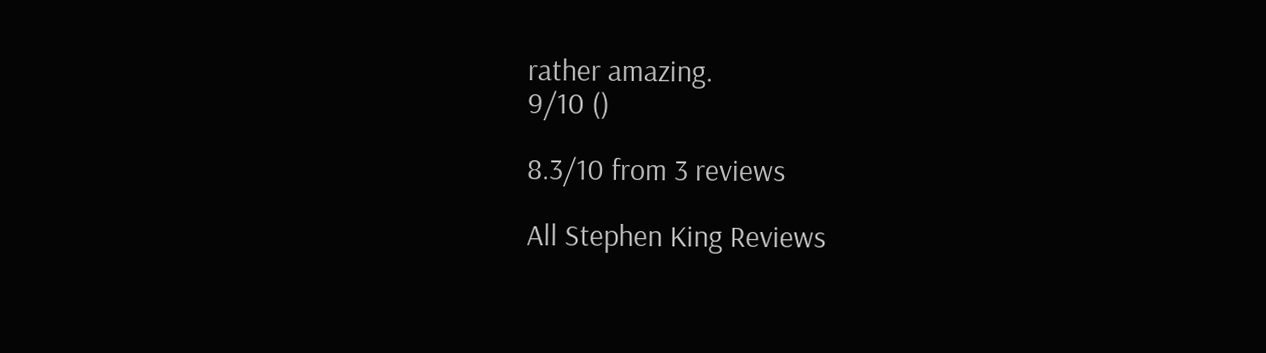rather amazing.
9/10 ()

8.3/10 from 3 reviews

All Stephen King Reviews